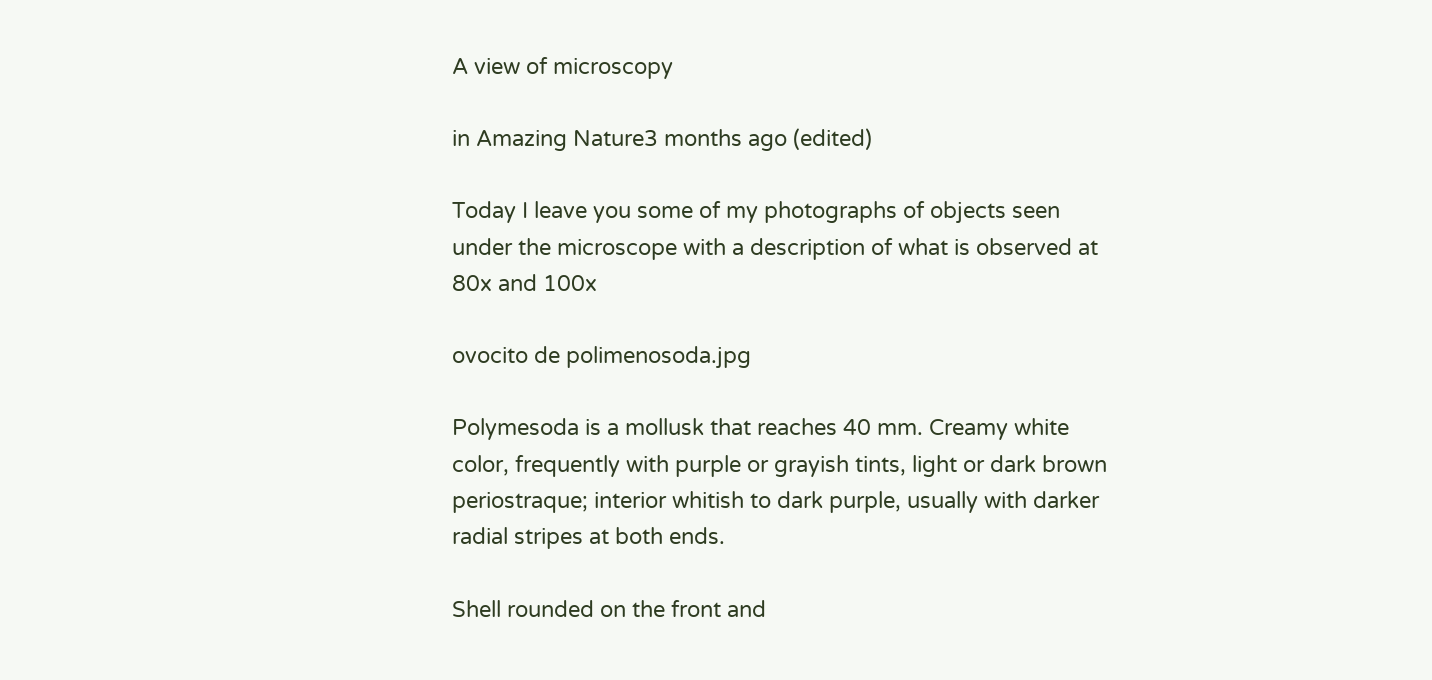A view of microscopy

in Amazing Nature3 months ago (edited)

Today I leave you some of my photographs of objects seen under the microscope with a description of what is observed at 80x and 100x

ovocito de polimenosoda.jpg

Polymesoda is a mollusk that reaches 40 mm. Creamy white color, frequently with purple or grayish tints, light or dark brown periostraque; interior whitish to dark purple, usually with darker radial stripes at both ends.

Shell rounded on the front and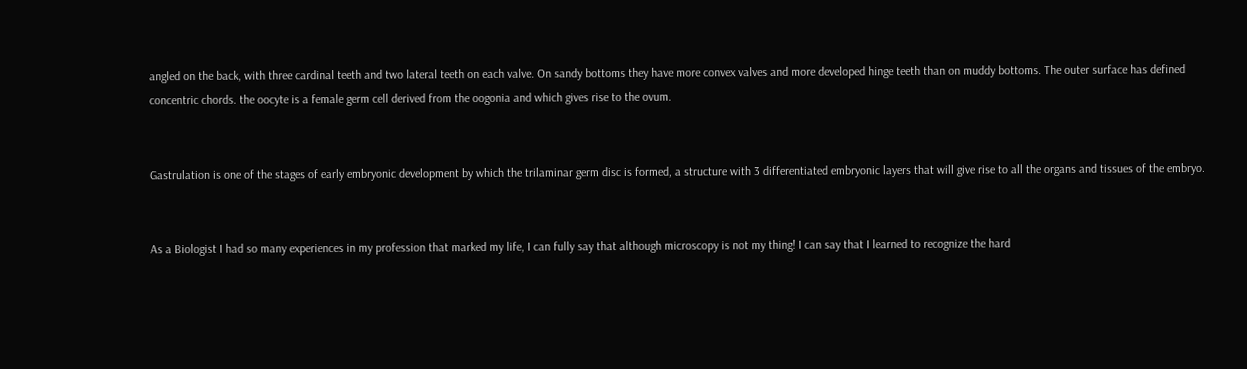angled on the back, with three cardinal teeth and two lateral teeth on each valve. On sandy bottoms they have more convex valves and more developed hinge teeth than on muddy bottoms. The outer surface has defined concentric chords. the oocyte is a female germ cell derived from the oogonia and which gives rise to the ovum.


Gastrulation is one of the stages of early embryonic development by which the trilaminar germ disc is formed, a structure with 3 differentiated embryonic layers that will give rise to all the organs and tissues of the embryo.


As a Biologist I had so many experiences in my profession that marked my life, I can fully say that although microscopy is not my thing! I can say that I learned to recognize the hard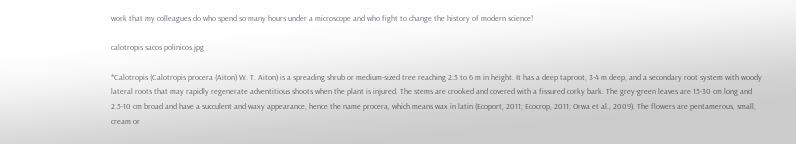work that my colleagues do who spend so many hours under a microscope and who fight to change the history of modern science!

calotropis sacos polinicos.jpg

*Calotropis (Calotropis procera (Aiton) W. T. Aiton) is a spreading shrub or medium-sized tree reaching 2.5 to 6 m in height. It has a deep taproot, 3-4 m deep, and a secondary root system with woody lateral roots that may rapidly regenerate adventitious shoots when the plant is injured. The stems are crooked and covered with a fissured corky bark. The grey-green leaves are 15-30 cm long and 2.5-10 cm broad and have a succulent and waxy appearance, hence the name procera, which means wax in latin (Ecoport, 2011; Ecocrop, 2011; Orwa et al., 2009). The flowers are pentamerous, small, cream or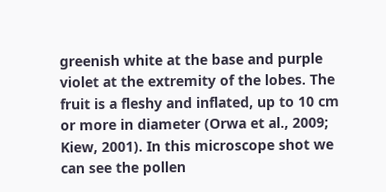greenish white at the base and purple violet at the extremity of the lobes. The fruit is a fleshy and inflated, up to 10 cm or more in diameter (Orwa et al., 2009; Kiew, 2001). In this microscope shot we can see the pollen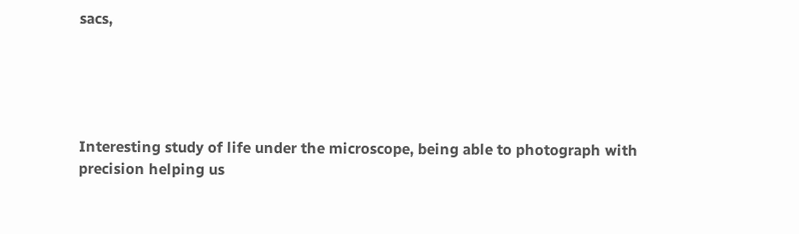sacs,





Interesting study of life under the microscope, being able to photograph with precision helping us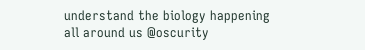understand the biology happening all around us @oscurity